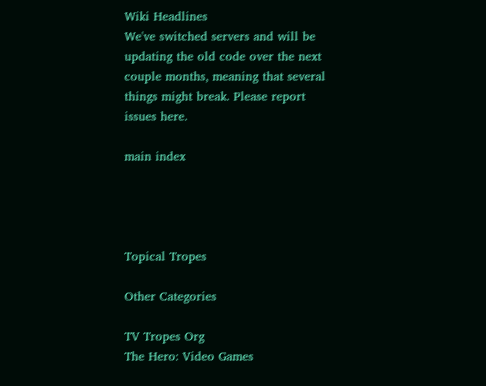Wiki Headlines
We've switched servers and will be updating the old code over the next couple months, meaning that several things might break. Please report issues here.

main index




Topical Tropes

Other Categories

TV Tropes Org
The Hero: Video Games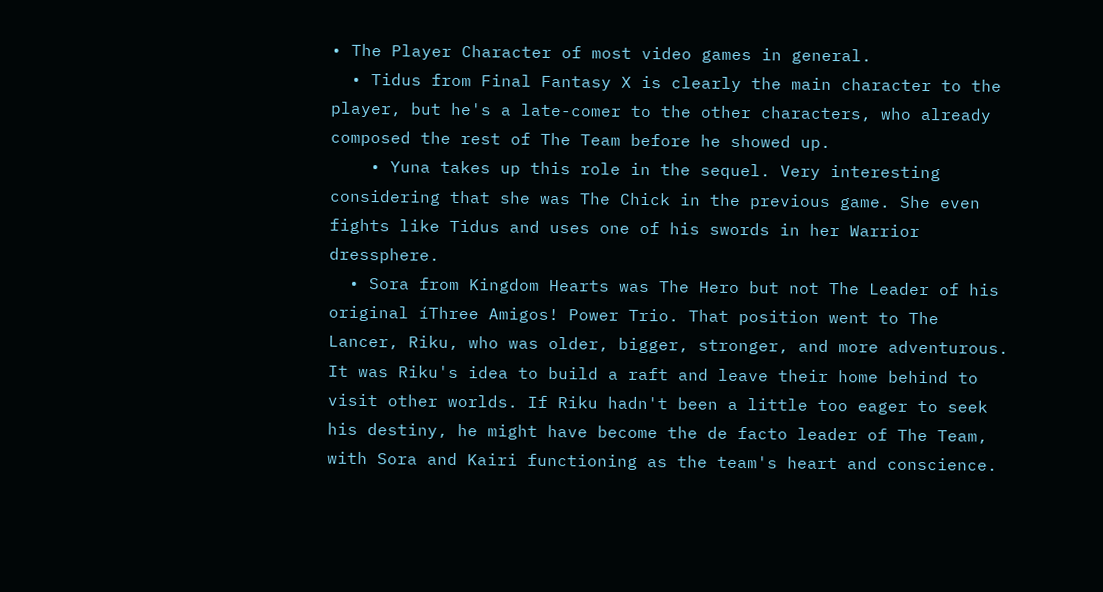• The Player Character of most video games in general.
  • Tidus from Final Fantasy X is clearly the main character to the player, but he's a late-comer to the other characters, who already composed the rest of The Team before he showed up.
    • Yuna takes up this role in the sequel. Very interesting considering that she was The Chick in the previous game. She even fights like Tidus and uses one of his swords in her Warrior dressphere.
  • Sora from Kingdom Hearts was The Hero but not The Leader of his original íThree Amigos! Power Trio. That position went to The Lancer, Riku, who was older, bigger, stronger, and more adventurous. It was Riku's idea to build a raft and leave their home behind to visit other worlds. If Riku hadn't been a little too eager to seek his destiny, he might have become the de facto leader of The Team, with Sora and Kairi functioning as the team's heart and conscience.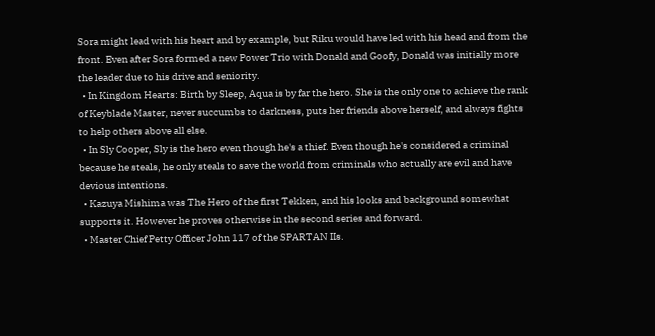Sora might lead with his heart and by example, but Riku would have led with his head and from the front. Even after Sora formed a new Power Trio with Donald and Goofy, Donald was initially more the leader due to his drive and seniority.
  • In Kingdom Hearts: Birth by Sleep, Aqua is by far the hero. She is the only one to achieve the rank of Keyblade Master, never succumbs to darkness, puts her friends above herself, and always fights to help others above all else.
  • In Sly Cooper, Sly is the hero even though he's a thief. Even though he's considered a criminal because he steals, he only steals to save the world from criminals who actually are evil and have devious intentions.
  • Kazuya Mishima was The Hero of the first Tekken, and his looks and background somewhat supports it. However he proves otherwise in the second series and forward.
  • Master Chief Petty Officer John 117 of the SPARTAN IIs.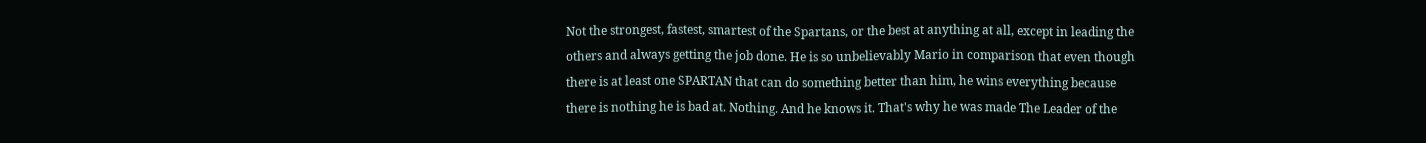Not the strongest, fastest, smartest of the Spartans, or the best at anything at all, except in leading the others and always getting the job done. He is so unbelievably Mario in comparison that even though there is at least one SPARTAN that can do something better than him, he wins everything because there is nothing he is bad at. Nothing. And he knows it. That's why he was made The Leader of the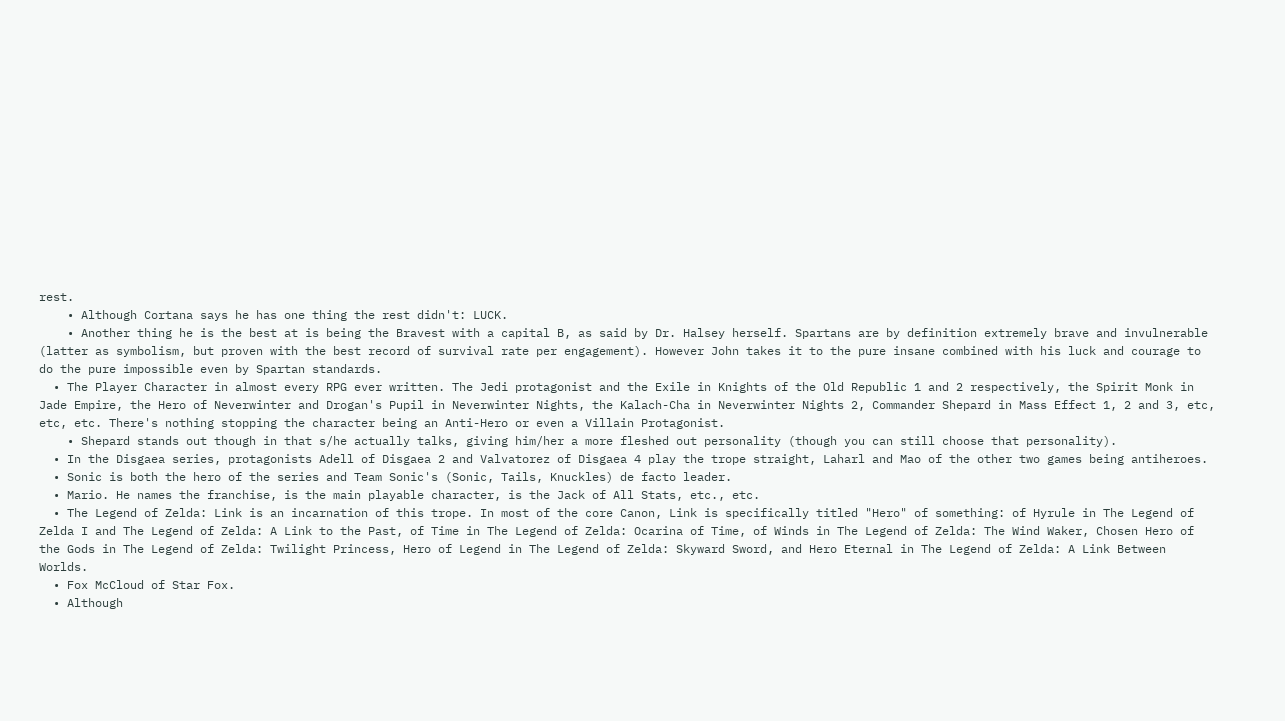rest.
    • Although Cortana says he has one thing the rest didn't: LUCK.
    • Another thing he is the best at is being the Bravest with a capital B, as said by Dr. Halsey herself. Spartans are by definition extremely brave and invulnerable (latter as symbolism, but proven with the best record of survival rate per engagement). However John takes it to the pure insane combined with his luck and courage to do the pure impossible even by Spartan standards.
  • The Player Character in almost every RPG ever written. The Jedi protagonist and the Exile in Knights of the Old Republic 1 and 2 respectively, the Spirit Monk in Jade Empire, the Hero of Neverwinter and Drogan's Pupil in Neverwinter Nights, the Kalach-Cha in Neverwinter Nights 2, Commander Shepard in Mass Effect 1, 2 and 3, etc, etc, etc. There's nothing stopping the character being an Anti-Hero or even a Villain Protagonist.
    • Shepard stands out though in that s/he actually talks, giving him/her a more fleshed out personality (though you can still choose that personality).
  • In the Disgaea series, protagonists Adell of Disgaea 2 and Valvatorez of Disgaea 4 play the trope straight, Laharl and Mao of the other two games being antiheroes.
  • Sonic is both the hero of the series and Team Sonic's (Sonic, Tails, Knuckles) de facto leader.
  • Mario. He names the franchise, is the main playable character, is the Jack of All Stats, etc., etc.
  • The Legend of Zelda: Link is an incarnation of this trope. In most of the core Canon, Link is specifically titled "Hero" of something: of Hyrule in The Legend of Zelda I and The Legend of Zelda: A Link to the Past, of Time in The Legend of Zelda: Ocarina of Time, of Winds in The Legend of Zelda: The Wind Waker, Chosen Hero of the Gods in The Legend of Zelda: Twilight Princess, Hero of Legend in The Legend of Zelda: Skyward Sword, and Hero Eternal in The Legend of Zelda: A Link Between Worlds.
  • Fox McCloud of Star Fox.
  • Although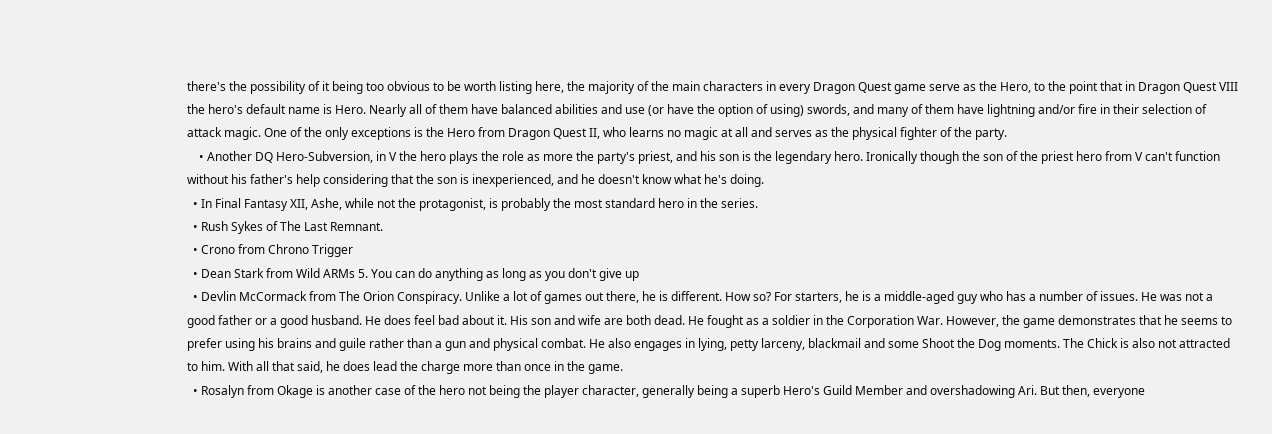there's the possibility of it being too obvious to be worth listing here, the majority of the main characters in every Dragon Quest game serve as the Hero, to the point that in Dragon Quest VIII the hero's default name is Hero. Nearly all of them have balanced abilities and use (or have the option of using) swords, and many of them have lightning and/or fire in their selection of attack magic. One of the only exceptions is the Hero from Dragon Quest II, who learns no magic at all and serves as the physical fighter of the party.
    • Another DQ Hero-Subversion, in V the hero plays the role as more the party's priest, and his son is the legendary hero. Ironically though the son of the priest hero from V can't function without his father's help considering that the son is inexperienced, and he doesn't know what he's doing.
  • In Final Fantasy XII, Ashe, while not the protagonist, is probably the most standard hero in the series.
  • Rush Sykes of The Last Remnant.
  • Crono from Chrono Trigger
  • Dean Stark from Wild ARMs 5. You can do anything as long as you don't give up
  • Devlin McCormack from The Orion Conspiracy. Unlike a lot of games out there, he is different. How so? For starters, he is a middle-aged guy who has a number of issues. He was not a good father or a good husband. He does feel bad about it. His son and wife are both dead. He fought as a soldier in the Corporation War. However, the game demonstrates that he seems to prefer using his brains and guile rather than a gun and physical combat. He also engages in lying, petty larceny, blackmail and some Shoot the Dog moments. The Chick is also not attracted to him. With all that said, he does lead the charge more than once in the game.
  • Rosalyn from Okage is another case of the hero not being the player character, generally being a superb Hero's Guild Member and overshadowing Ari. But then, everyone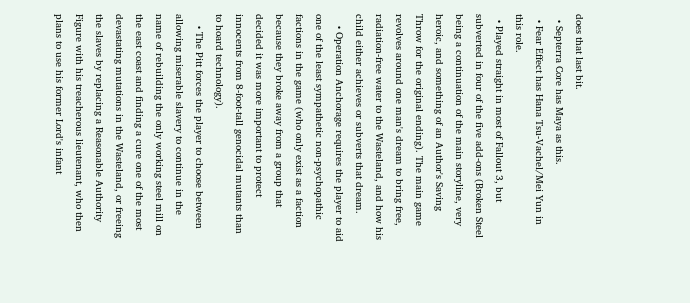does that last bit.
  • Septerra Core has Maya as this.
  • Fear Effect has Hana Tsu-Vachel/Mei Yun in this role.
  • Played straight in most of Fallout 3, but subverted in four of the five add-ons (Broken Steel being a continuation of the main storyline, very heroic, and something of an Author's Saving Throw for the original ending). The main game revolves around one man's dream to bring free, radiation-free water to the Wasteland, and how his child either achieves or subverts that dream.
    • Operation Anchorage requires the player to aid one of the least sympathetic non-psychopathic factions in the game (who only exist as a faction because they broke away from a group that decided it was more important to protect innocents from 8-foot-tall genocidal mutants than to hoard technology).
    • The Pitt forces the player to choose between allowing miserable slavery to continue in the name of rebuilding the only working steel mill on the east coast and finding a cure one of the most devastating mutations in the Wasteland, or freeing the slaves by replacing a Reasonable Authority Figure with his treacherous lieutenant, who then plans to use his former Lord's infant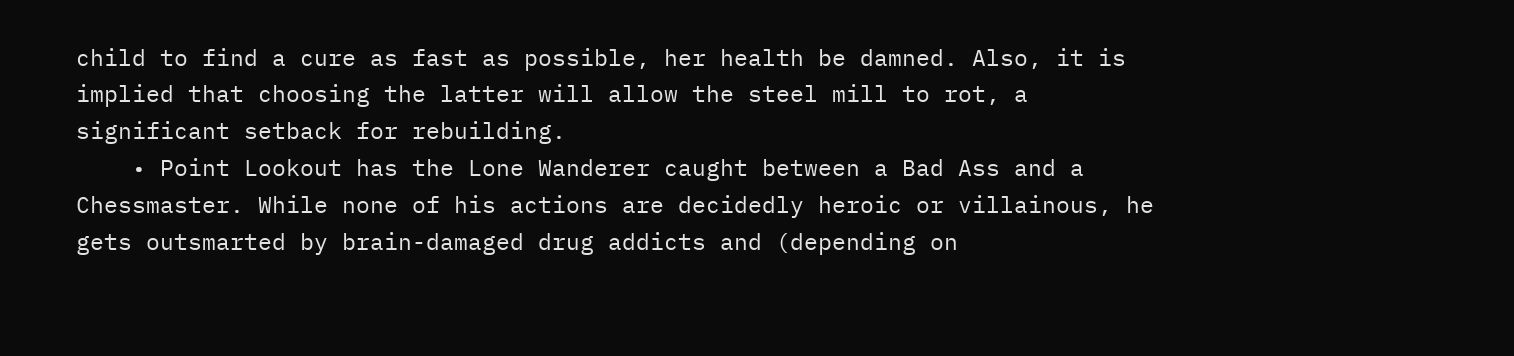child to find a cure as fast as possible, her health be damned. Also, it is implied that choosing the latter will allow the steel mill to rot, a significant setback for rebuilding.
    • Point Lookout has the Lone Wanderer caught between a Bad Ass and a Chessmaster. While none of his actions are decidedly heroic or villainous, he gets outsmarted by brain-damaged drug addicts and (depending on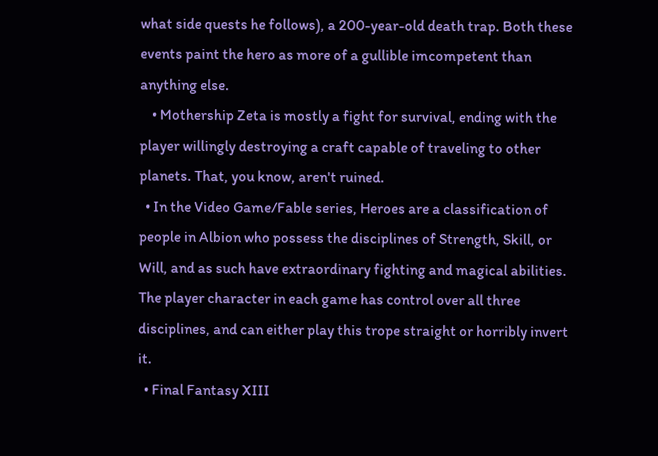what side quests he follows), a 200-year-old death trap. Both these events paint the hero as more of a gullible imcompetent than anything else.
    • Mothership Zeta is mostly a fight for survival, ending with the player willingly destroying a craft capable of traveling to other planets. That, you know, aren't ruined.
  • In the Video Game/Fable series, Heroes are a classification of people in Albion who possess the disciplines of Strength, Skill, or Will, and as such have extraordinary fighting and magical abilities. The player character in each game has control over all three disciplines, and can either play this trope straight or horribly invert it.
  • Final Fantasy XIII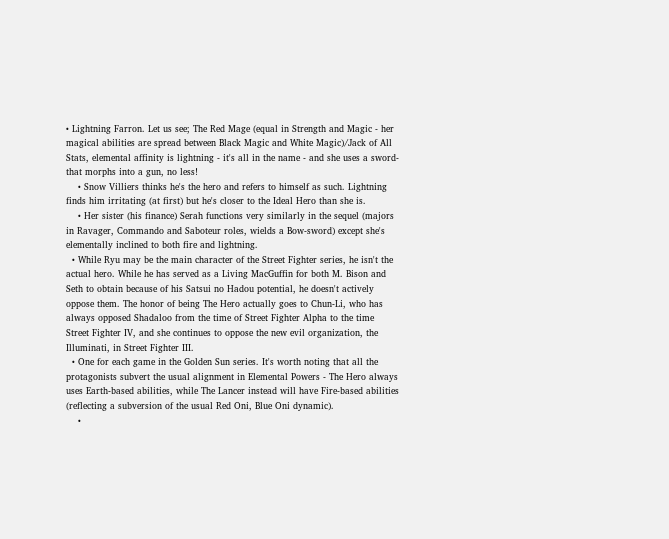• Lightning Farron. Let us see; The Red Mage (equal in Strength and Magic - her magical abilities are spread between Black Magic and White Magic)/Jack of All Stats, elemental affinity is lightning - it's all in the name - and she uses a sword- that morphs into a gun, no less!
    • Snow Villiers thinks he's the hero and refers to himself as such. Lightning finds him irritating (at first) but he's closer to the Ideal Hero than she is.
    • Her sister (his finance) Serah functions very similarly in the sequel (majors in Ravager, Commando and Saboteur roles, wields a Bow-sword) except she's elementally inclined to both fire and lightning.
  • While Ryu may be the main character of the Street Fighter series, he isn't the actual hero. While he has served as a Living MacGuffin for both M. Bison and Seth to obtain because of his Satsui no Hadou potential, he doesn't actively oppose them. The honor of being The Hero actually goes to Chun-Li, who has always opposed Shadaloo from the time of Street Fighter Alpha to the time Street Fighter IV, and she continues to oppose the new evil organization, the Illuminati, in Street Fighter III.
  • One for each game in the Golden Sun series. It's worth noting that all the protagonists subvert the usual alignment in Elemental Powers - The Hero always uses Earth-based abilities, while The Lancer instead will have Fire-based abilities (reflecting a subversion of the usual Red Oni, Blue Oni dynamic).
    •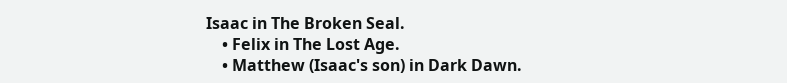Isaac in The Broken Seal.
    • Felix in The Lost Age.
    • Matthew (Isaac's son) in Dark Dawn.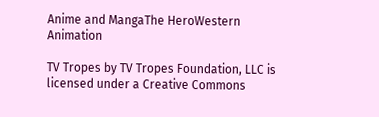Anime and MangaThe HeroWestern Animation

TV Tropes by TV Tropes Foundation, LLC is licensed under a Creative Commons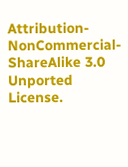Attribution-NonCommercial-ShareAlike 3.0 Unported License.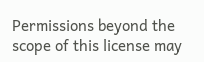Permissions beyond the scope of this license may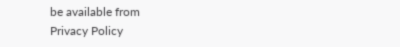be available from
Privacy Policy